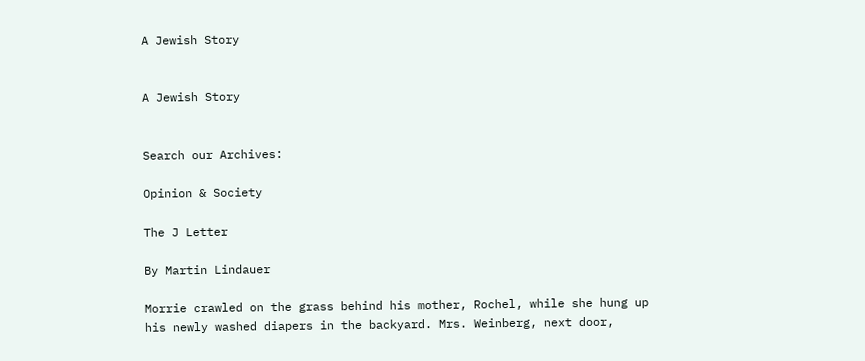A Jewish Story


A Jewish Story


Search our Archives:

Opinion & Society

The J Letter

By Martin Lindauer

Morrie crawled on the grass behind his mother, Rochel, while she hung up his newly washed diapers in the backyard. Mrs. Weinberg, next door,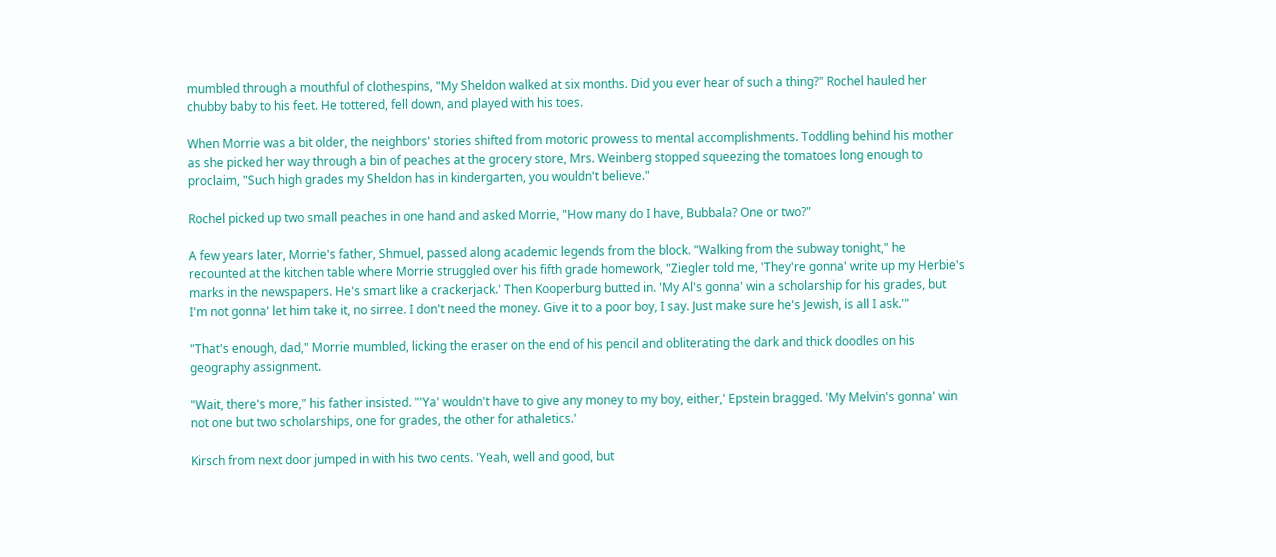mumbled through a mouthful of clothespins, "My Sheldon walked at six months. Did you ever hear of such a thing?" Rochel hauled her chubby baby to his feet. He tottered, fell down, and played with his toes.

When Morrie was a bit older, the neighbors' stories shifted from motoric prowess to mental accomplishments. Toddling behind his mother as she picked her way through a bin of peaches at the grocery store, Mrs. Weinberg stopped squeezing the tomatoes long enough to proclaim, "Such high grades my Sheldon has in kindergarten, you wouldn't believe."

Rochel picked up two small peaches in one hand and asked Morrie, "How many do I have, Bubbala? One or two?"

A few years later, Morrie's father, Shmuel, passed along academic legends from the block. "Walking from the subway tonight," he recounted at the kitchen table where Morrie struggled over his fifth grade homework, "Ziegler told me, 'They're gonna' write up my Herbie's marks in the newspapers. He's smart like a crackerjack.' Then Kooperburg butted in. 'My Al's gonna' win a scholarship for his grades, but I'm not gonna' let him take it, no sirree. I don't need the money. Give it to a poor boy, I say. Just make sure he's Jewish, is all I ask.'"

"That's enough, dad," Morrie mumbled, licking the eraser on the end of his pencil and obliterating the dark and thick doodles on his geography assignment.

"Wait, there's more," his father insisted. "'Ya' wouldn't have to give any money to my boy, either,' Epstein bragged. 'My Melvin's gonna' win not one but two scholarships, one for grades, the other for athaletics.'

Kirsch from next door jumped in with his two cents. 'Yeah, well and good, but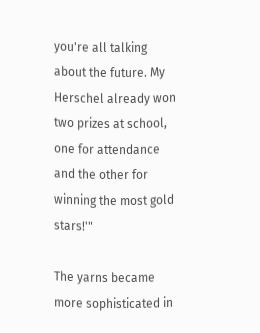you're all talking about the future. My Herschel already won two prizes at school, one for attendance and the other for winning the most gold stars!'"

The yarns became more sophisticated in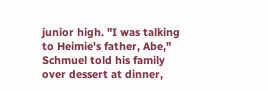junior high. "I was talking to Heimie's father, Abe," Schmuel told his family over dessert at dinner,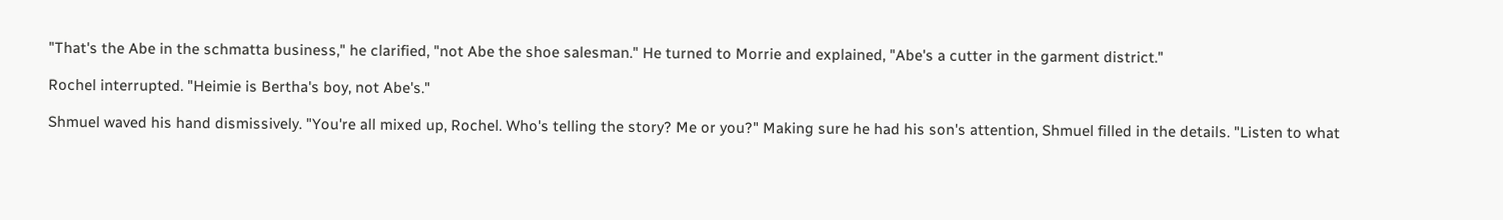"That's the Abe in the schmatta business," he clarified, "not Abe the shoe salesman." He turned to Morrie and explained, "Abe's a cutter in the garment district."

Rochel interrupted. "Heimie is Bertha's boy, not Abe's."

Shmuel waved his hand dismissively. "You're all mixed up, Rochel. Who's telling the story? Me or you?" Making sure he had his son's attention, Shmuel filled in the details. "Listen to what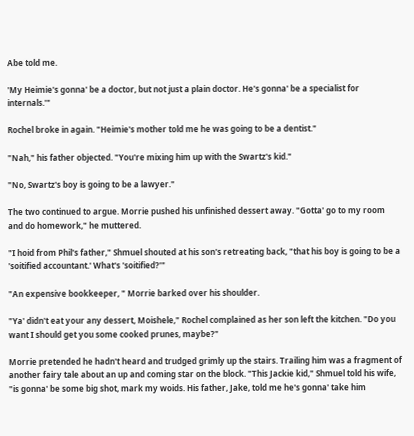Abe told me.

'My Heimie's gonna' be a doctor, but not just a plain doctor. He's gonna' be a specialist for internals.'"

Rochel broke in again. "Heimie's mother told me he was going to be a dentist."

"Nah," his father objected. "You're mixing him up with the Swartz's kid."

"No, Swartz's boy is going to be a lawyer."

The two continued to argue. Morrie pushed his unfinished dessert away. "Gotta' go to my room and do homework," he muttered.

"I hoid from Phil's father," Shmuel shouted at his son's retreating back, "that his boy is going to be a 'soitified accountant.' What's 'soitified?'"

"An expensive bookkeeper, " Morrie barked over his shoulder.

"Ya' didn't eat your any dessert, Moishele," Rochel complained as her son left the kitchen. "Do you want I should get you some cooked prunes, maybe?"

Morrie pretended he hadn't heard and trudged grimly up the stairs. Trailing him was a fragment of another fairy tale about an up and coming star on the block. "This Jackie kid," Shmuel told his wife, "is gonna' be some big shot, mark my woids. His father, Jake, told me he's gonna' take him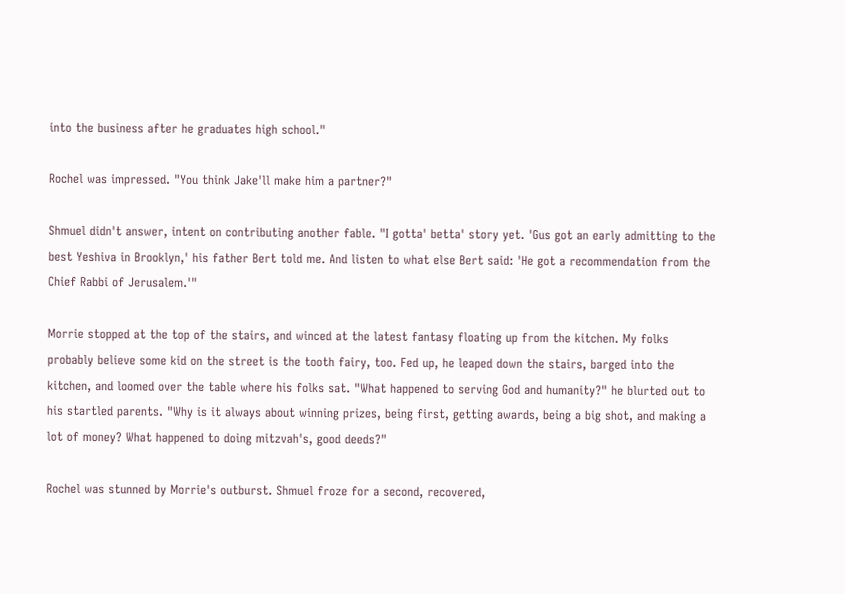into the business after he graduates high school."

Rochel was impressed. "You think Jake'll make him a partner?"

Shmuel didn't answer, intent on contributing another fable. "I gotta' betta' story yet. 'Gus got an early admitting to the best Yeshiva in Brooklyn,' his father Bert told me. And listen to what else Bert said: 'He got a recommendation from the Chief Rabbi of Jerusalem.'"

Morrie stopped at the top of the stairs, and winced at the latest fantasy floating up from the kitchen. My folks probably believe some kid on the street is the tooth fairy, too. Fed up, he leaped down the stairs, barged into the kitchen, and loomed over the table where his folks sat. "What happened to serving God and humanity?" he blurted out to his startled parents. "Why is it always about winning prizes, being first, getting awards, being a big shot, and making a lot of money? What happened to doing mitzvah's, good deeds?"

Rochel was stunned by Morrie's outburst. Shmuel froze for a second, recovered,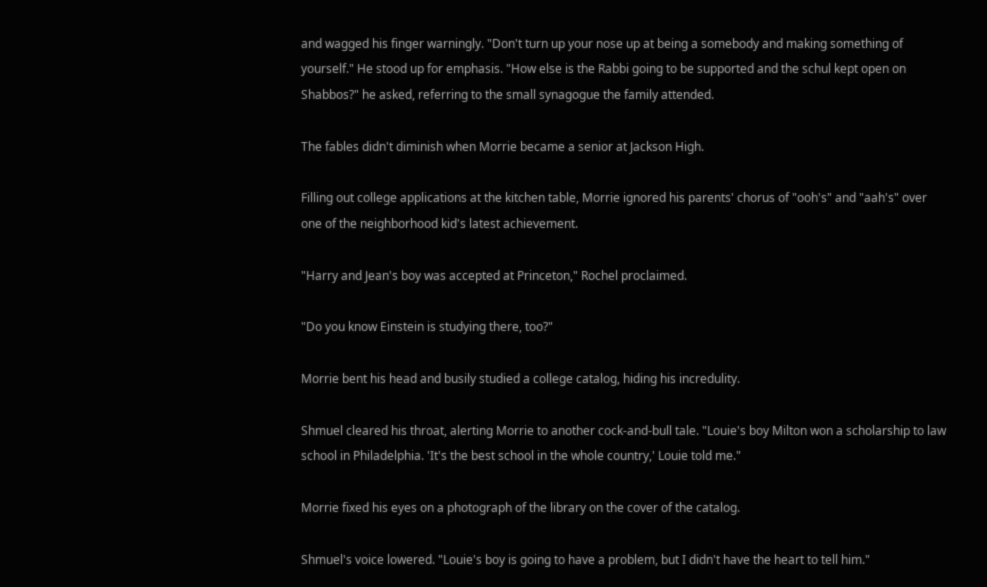and wagged his finger warningly. "Don't turn up your nose up at being a somebody and making something of yourself." He stood up for emphasis. "How else is the Rabbi going to be supported and the schul kept open on Shabbos?" he asked, referring to the small synagogue the family attended.

The fables didn't diminish when Morrie became a senior at Jackson High.

Filling out college applications at the kitchen table, Morrie ignored his parents' chorus of "ooh's" and "aah's" over one of the neighborhood kid's latest achievement.

"Harry and Jean's boy was accepted at Princeton," Rochel proclaimed.

"Do you know Einstein is studying there, too?"

Morrie bent his head and busily studied a college catalog, hiding his incredulity.

Shmuel cleared his throat, alerting Morrie to another cock-and-bull tale. "Louie's boy Milton won a scholarship to law school in Philadelphia. 'It's the best school in the whole country,' Louie told me."

Morrie fixed his eyes on a photograph of the library on the cover of the catalog.

Shmuel's voice lowered. "Louie's boy is going to have a problem, but I didn't have the heart to tell him."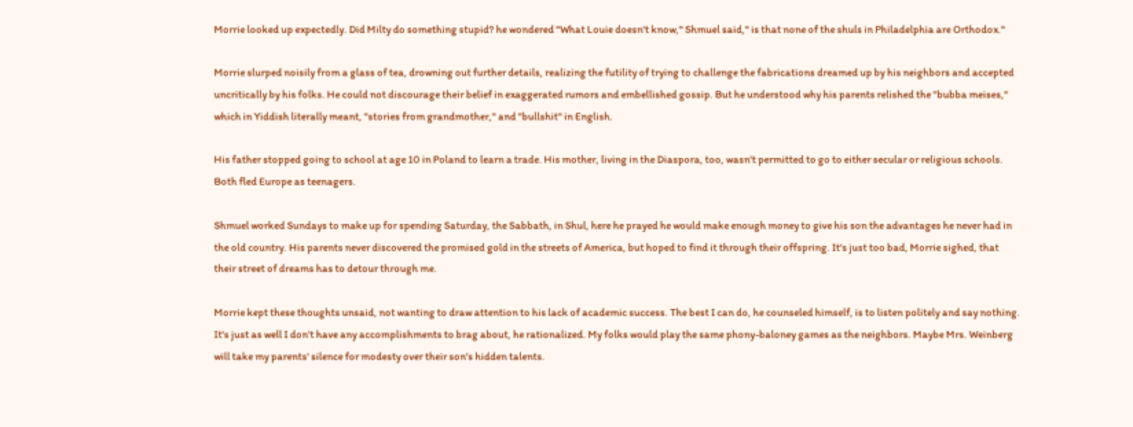Morrie looked up expectedly. Did Milty do something stupid? he wondered "What Louie doesn't know," Shmuel said," is that none of the shuls in Philadelphia are Orthodox."

Morrie slurped noisily from a glass of tea, drowning out further details, realizing the futility of trying to challenge the fabrications dreamed up by his neighbors and accepted uncritically by his folks. He could not discourage their belief in exaggerated rumors and embellished gossip. But he understood why his parents relished the "bubba meises," which in Yiddish literally meant, "stories from grandmother," and "bullshit" in English.

His father stopped going to school at age 10 in Poland to learn a trade. His mother, living in the Diaspora, too, wasn't permitted to go to either secular or religious schools. Both fled Europe as teenagers.

Shmuel worked Sundays to make up for spending Saturday, the Sabbath, in Shul, here he prayed he would make enough money to give his son the advantages he never had in the old country. His parents never discovered the promised gold in the streets of America, but hoped to find it through their offspring. It's just too bad, Morrie sighed, that their street of dreams has to detour through me.

Morrie kept these thoughts unsaid, not wanting to draw attention to his lack of academic success. The best I can do, he counseled himself, is to listen politely and say nothing. It's just as well I don't have any accomplishments to brag about, he rationalized. My folks would play the same phony-baloney games as the neighbors. Maybe Mrs. Weinberg will take my parents' silence for modesty over their son's hidden talents.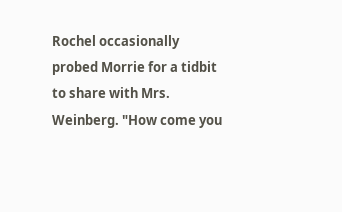Rochel occasionally probed Morrie for a tidbit to share with Mrs. Weinberg. "How come you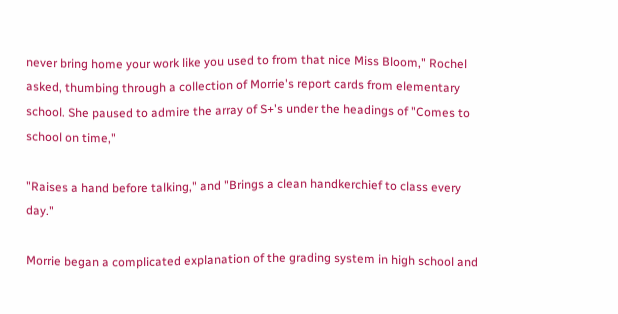never bring home your work like you used to from that nice Miss Bloom," Rochel asked, thumbing through a collection of Morrie's report cards from elementary school. She paused to admire the array of S+'s under the headings of "Comes to school on time,"

"Raises a hand before talking," and "Brings a clean handkerchief to class every day."

Morrie began a complicated explanation of the grading system in high school and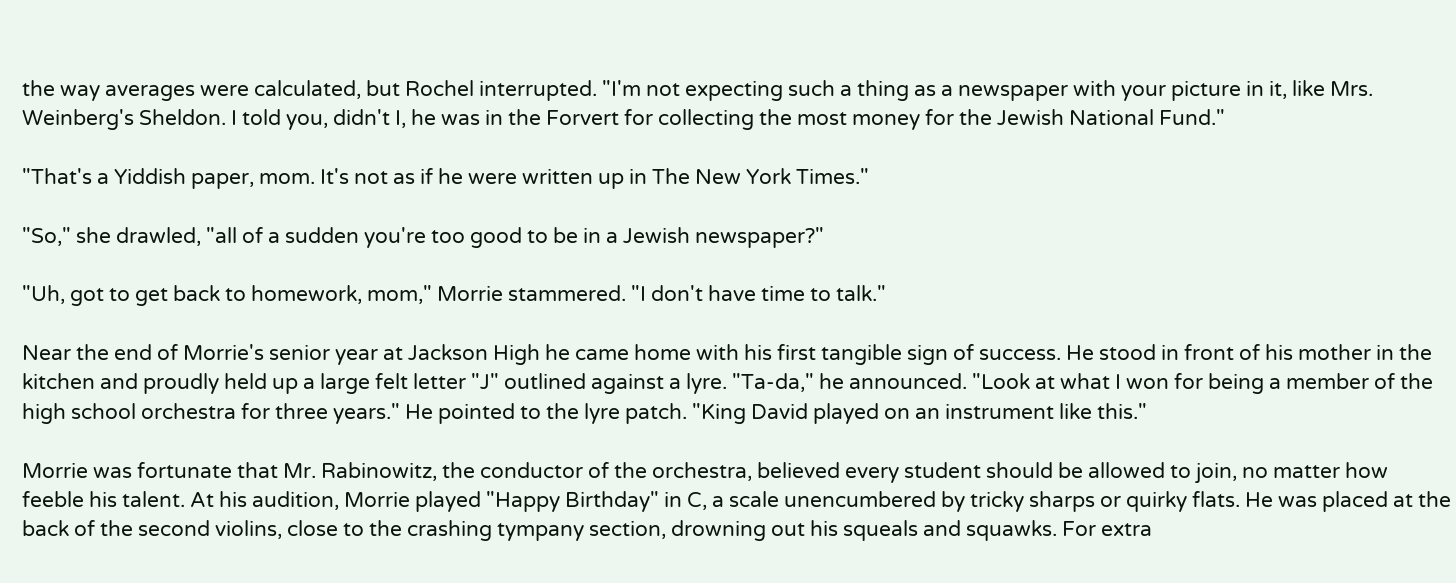the way averages were calculated, but Rochel interrupted. "I'm not expecting such a thing as a newspaper with your picture in it, like Mrs. Weinberg's Sheldon. I told you, didn't I, he was in the Forvert for collecting the most money for the Jewish National Fund."

"That's a Yiddish paper, mom. It's not as if he were written up in The New York Times."

"So," she drawled, "all of a sudden you're too good to be in a Jewish newspaper?"

"Uh, got to get back to homework, mom," Morrie stammered. "I don't have time to talk."

Near the end of Morrie's senior year at Jackson High he came home with his first tangible sign of success. He stood in front of his mother in the kitchen and proudly held up a large felt letter "J" outlined against a lyre. "Ta-da," he announced. "Look at what I won for being a member of the high school orchestra for three years." He pointed to the lyre patch. "King David played on an instrument like this."

Morrie was fortunate that Mr. Rabinowitz, the conductor of the orchestra, believed every student should be allowed to join, no matter how feeble his talent. At his audition, Morrie played "Happy Birthday" in C, a scale unencumbered by tricky sharps or quirky flats. He was placed at the back of the second violins, close to the crashing tympany section, drowning out his squeals and squawks. For extra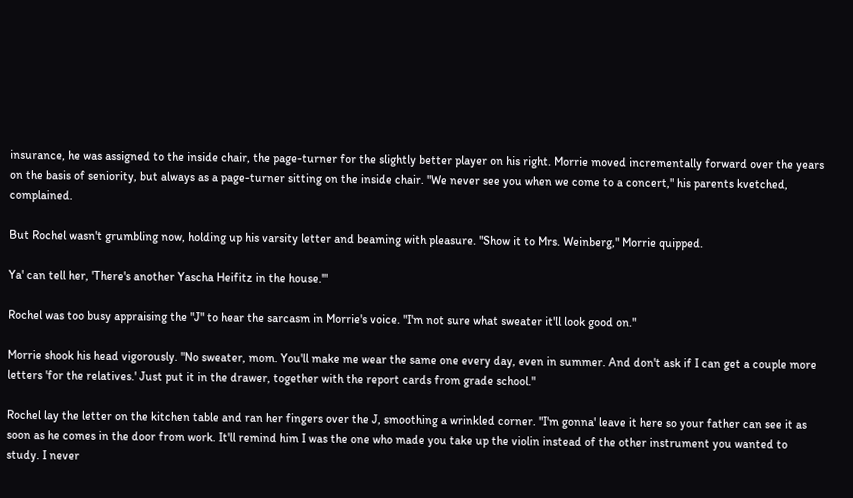insurance, he was assigned to the inside chair, the page-turner for the slightly better player on his right. Morrie moved incrementally forward over the years on the basis of seniority, but always as a page-turner sitting on the inside chair. "We never see you when we come to a concert," his parents kvetched, complained.

But Rochel wasn't grumbling now, holding up his varsity letter and beaming with pleasure. "Show it to Mrs. Weinberg," Morrie quipped.

Ya' can tell her, 'There's another Yascha Heifitz in the house.'"

Rochel was too busy appraising the "J" to hear the sarcasm in Morrie's voice. "I'm not sure what sweater it'll look good on."

Morrie shook his head vigorously. "No sweater, mom. You'll make me wear the same one every day, even in summer. And don't ask if I can get a couple more letters 'for the relatives.' Just put it in the drawer, together with the report cards from grade school."

Rochel lay the letter on the kitchen table and ran her fingers over the J, smoothing a wrinkled corner. "I'm gonna' leave it here so your father can see it as soon as he comes in the door from work. It'll remind him I was the one who made you take up the violin instead of the other instrument you wanted to study. I never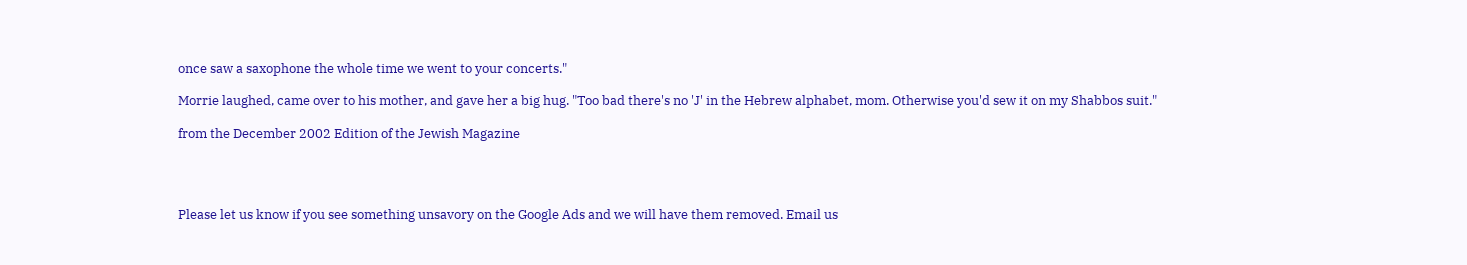once saw a saxophone the whole time we went to your concerts."

Morrie laughed, came over to his mother, and gave her a big hug. "Too bad there's no 'J' in the Hebrew alphabet, mom. Otherwise you'd sew it on my Shabbos suit."

from the December 2002 Edition of the Jewish Magazine




Please let us know if you see something unsavory on the Google Ads and we will have them removed. Email us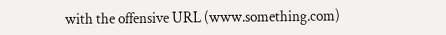with the offensive URL (www.something.com)